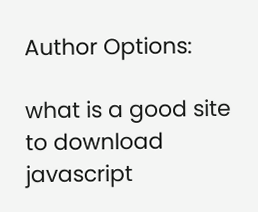Author Options:

what is a good site to download javascript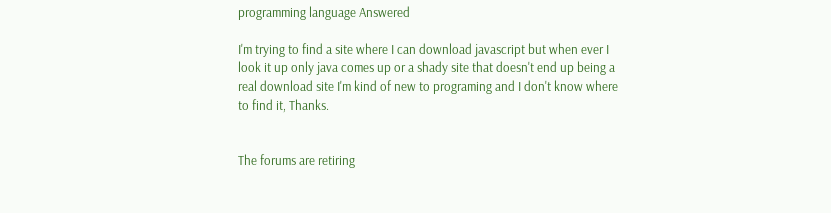programming language Answered

I'm trying to find a site where I can download javascript but when ever I look it up only java comes up or a shady site that doesn't end up being a real download site I'm kind of new to programing and I don't know where to find it, Thanks.


The forums are retiring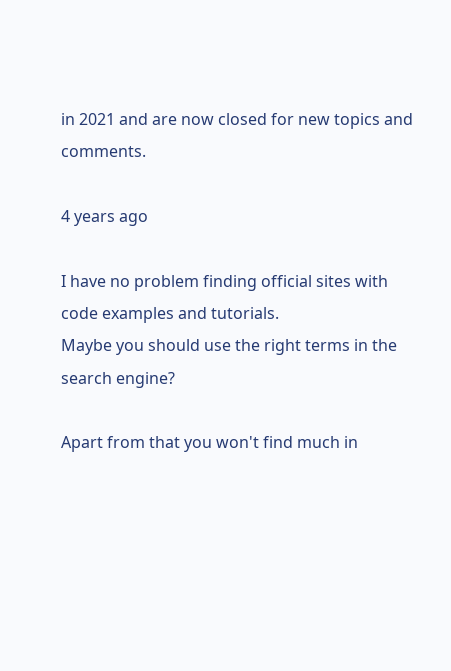in 2021 and are now closed for new topics and comments.

4 years ago

I have no problem finding official sites with code examples and tutorials.
Maybe you should use the right terms in the search engine?

Apart from that you won't find much in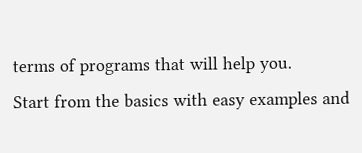terms of programs that will help you.
Start from the basics with easy examples and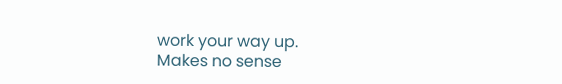work your way up.
Makes no sense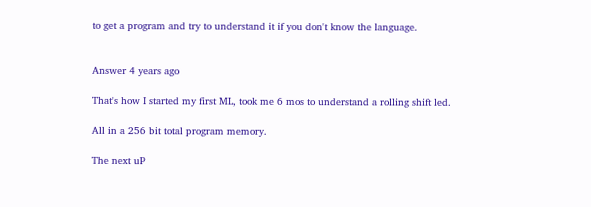to get a program and try to understand it if you don't know the language.


Answer 4 years ago

That's how I started my first ML, took me 6 mos to understand a rolling shift led.

All in a 256 bit total program memory.

The next uP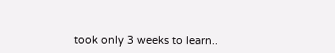took only 3 weeks to learn..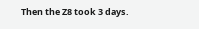Then the Z8 took 3 days.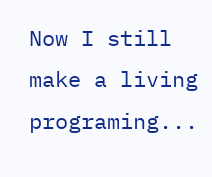Now I still make a living programing...